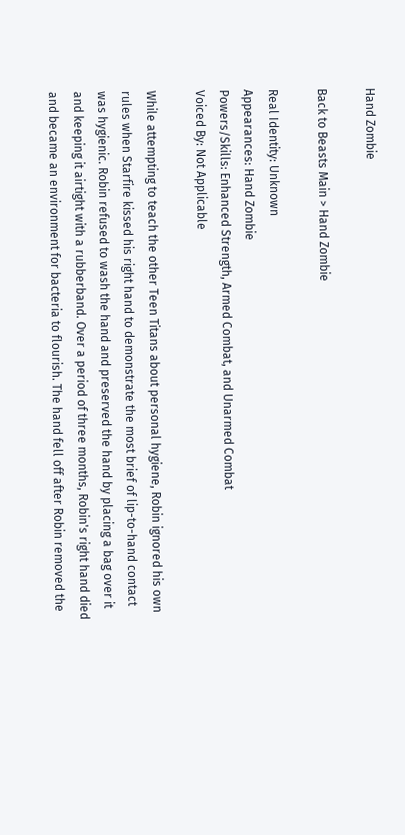Hand Zombie

Back to Beasts Main > Hand Zombie

Real Identity: Unknown
Appearances: Hand Zombie
Powers/Skills: Enhanced Strength, Armed Combat, and Unarmed Combat
Voiced By: Not Applicable

While attempting to teach the other Teen Titans about personal hygiene, Robin ignored his own rules when Starfire kissed his right hand to demonstrate the most brief of lip-to-hand contact was hygienic. Robin refused to wash the hand and preserved the hand by placing a bag over it and keeping it airtight with a rubberband. Over a period of three months, Robin's right hand died and became an environment for bacteria to flourish. The hand fell off after Robin removed the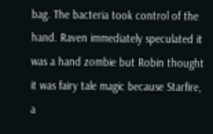bag. The bacteria took control of the hand. Raven immediately speculated it was a hand zombie but Robin thought it was fairy tale magic because Starfire, a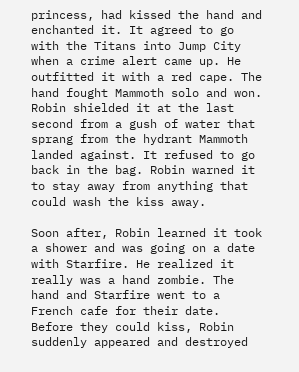princess, had kissed the hand and enchanted it. It agreed to go with the Titans into Jump City when a crime alert came up. He outfitted it with a red cape. The hand fought Mammoth solo and won. Robin shielded it at the last second from a gush of water that sprang from the hydrant Mammoth landed against. It refused to go back in the bag. Robin warned it to stay away from anything that could wash the kiss away.

Soon after, Robin learned it took a shower and was going on a date with Starfire. He realized it really was a hand zombie. The hand and Starfire went to a French cafe for their date. Before they could kiss, Robin suddenly appeared and destroyed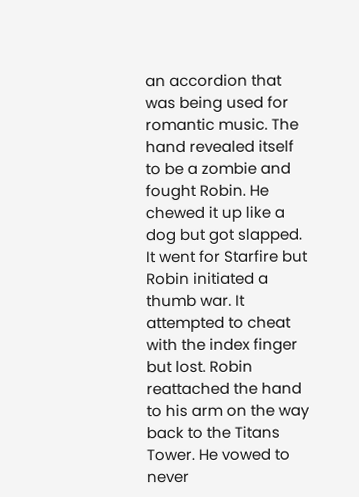an accordion that was being used for romantic music. The hand revealed itself to be a zombie and fought Robin. He chewed it up like a dog but got slapped. It went for Starfire but Robin initiated a thumb war. It attempted to cheat with the index finger but lost. Robin reattached the hand to his arm on the way back to the Titans Tower. He vowed to never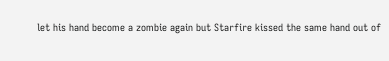let his hand become a zombie again but Starfire kissed the same hand out of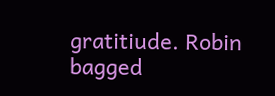gratitiude. Robin bagged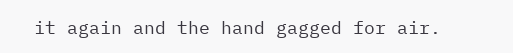it again and the hand gagged for air.